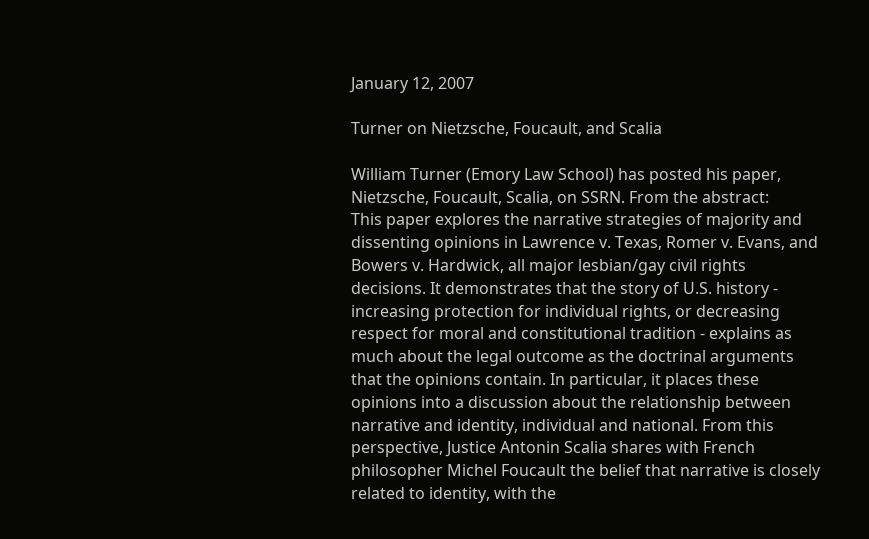January 12, 2007

Turner on Nietzsche, Foucault, and Scalia

William Turner (Emory Law School) has posted his paper, Nietzsche, Foucault, Scalia, on SSRN. From the abstract:
This paper explores the narrative strategies of majority and dissenting opinions in Lawrence v. Texas, Romer v. Evans, and Bowers v. Hardwick, all major lesbian/gay civil rights decisions. It demonstrates that the story of U.S. history - increasing protection for individual rights, or decreasing respect for moral and constitutional tradition - explains as much about the legal outcome as the doctrinal arguments that the opinions contain. In particular, it places these opinions into a discussion about the relationship between narrative and identity, individual and national. From this perspective, Justice Antonin Scalia shares with French philosopher Michel Foucault the belief that narrative is closely related to identity, with the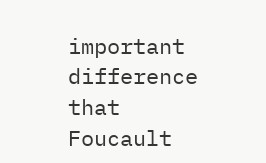important difference that Foucault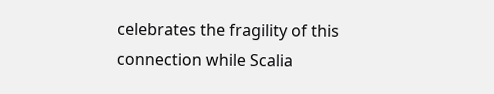celebrates the fragility of this connection while Scalia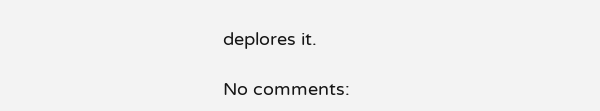deplores it.

No comments: